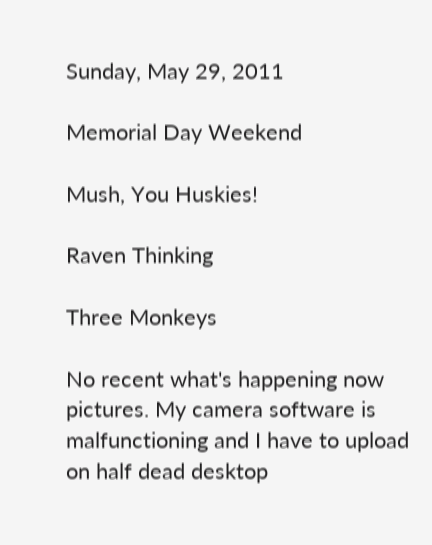Sunday, May 29, 2011

Memorial Day Weekend

Mush, You Huskies!

Raven Thinking

Three Monkeys

No recent what's happening now pictures. My camera software is malfunctioning and I have to upload on half dead desktop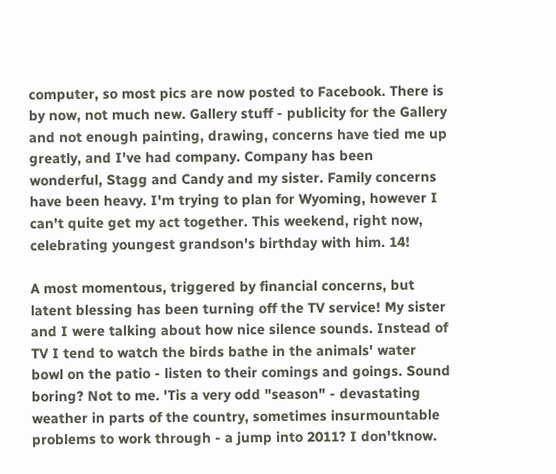computer, so most pics are now posted to Facebook. There is by now, not much new. Gallery stuff - publicity for the Gallery and not enough painting, drawing, concerns have tied me up greatly, and I've had company. Company has been wonderful, Stagg and Candy and my sister. Family concerns have been heavy. I'm trying to plan for Wyoming, however I can't quite get my act together. This weekend, right now, celebrating youngest grandson's birthday with him. 14!

A most momentous, triggered by financial concerns, but latent blessing has been turning off the TV service! My sister and I were talking about how nice silence sounds. Instead of TV I tend to watch the birds bathe in the animals' water bowl on the patio - listen to their comings and goings. Sound boring? Not to me. 'Tis a very odd "season" - devastating weather in parts of the country, sometimes insurmountable problems to work through - a jump into 2011? I don'tknow.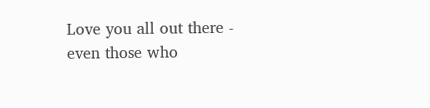Love you all out there - even those who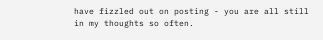have fizzled out on posting - you are all still in my thoughts so often.